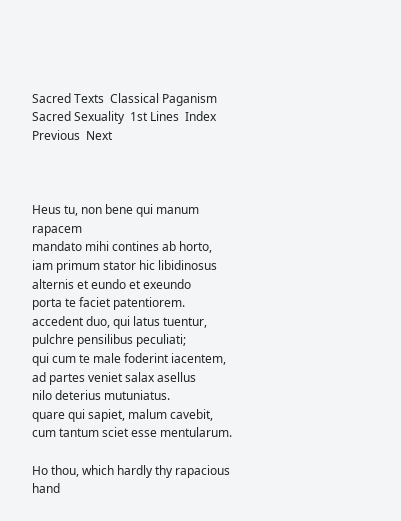Sacred Texts  Classical Paganism  Sacred Sexuality  1st Lines  Index  Previous  Next



Heus tu, non bene qui manum rapacem
mandato mihi contines ab horto,
iam primum stator hic libidinosus
alternis et eundo et exeundo
porta te faciet patentiorem.
accedent duo, qui latus tuentur,
pulchre pensilibus peculiati;
qui cum te male foderint iacentem,
ad partes veniet salax asellus
nilo deterius mutuniatus.
quare qui sapiet, malum cavebit,
cum tantum sciet esse mentularum.

Ho thou, which hardly thy rapacious hand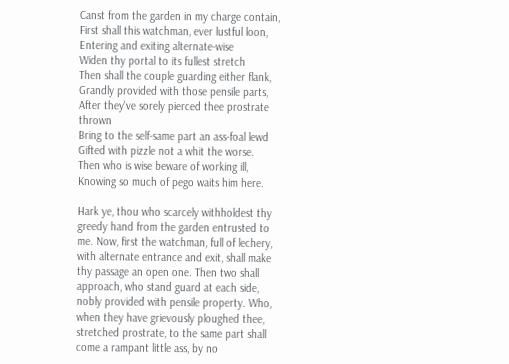Canst from the garden in my charge contain,
First shall this watchman, ever lustful loon,
Entering and exiting alternate-wise
Widen thy portal to its fullest stretch
Then shall the couple guarding either flank,
Grandly provided with those pensile parts,
After they've sorely pierced thee prostrate thrown
Bring to the self-same part an ass-foal lewd
Gifted with pizzle not a whit the worse.
Then who is wise beware of working ill,
Knowing so much of pego waits him here.

Hark ye, thou who scarcely withholdest thy greedy hand from the garden entrusted to me. Now, first the watchman, full of lechery, with alternate entrance and exit, shall make thy passage an open one. Then two shall approach, who stand guard at each side, nobly provided with pensile property. Who, when they have grievously ploughed thee, stretched prostrate, to the same part shall come a rampant little ass, by no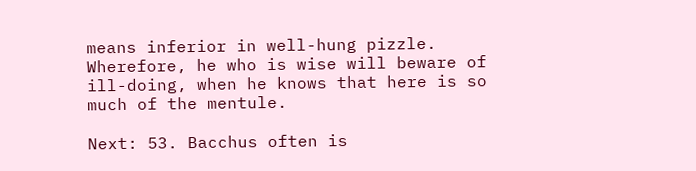means inferior in well-hung pizzle. Wherefore, he who is wise will beware of ill-doing, when he knows that here is so much of the mentule.

Next: 53. Bacchus often is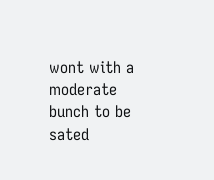wont with a moderate bunch to be sated